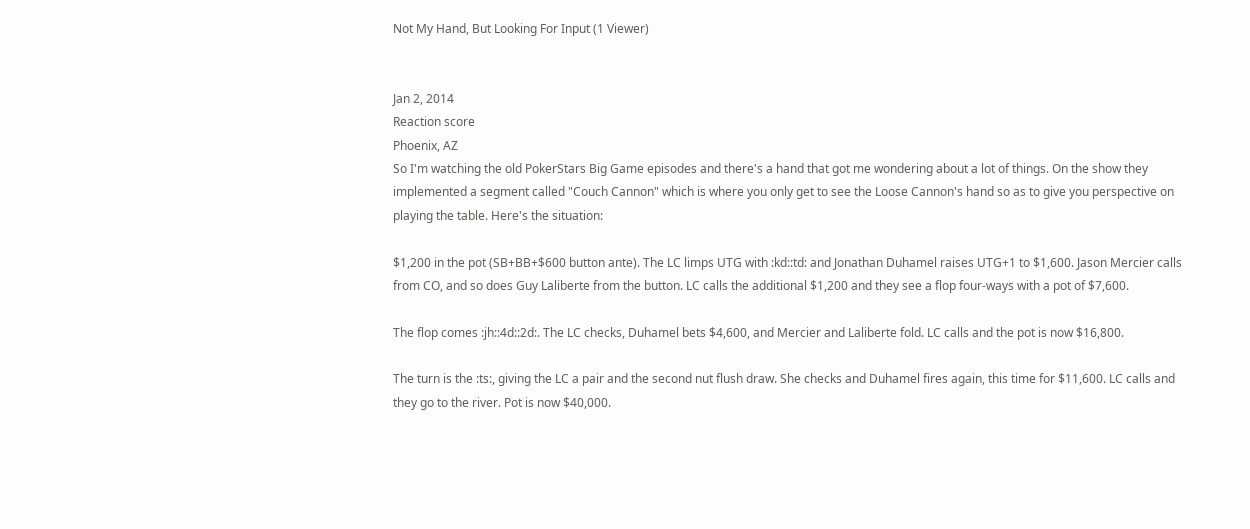Not My Hand, But Looking For Input (1 Viewer)


Jan 2, 2014
Reaction score
Phoenix, AZ
So I'm watching the old PokerStars Big Game episodes and there's a hand that got me wondering about a lot of things. On the show they implemented a segment called "Couch Cannon" which is where you only get to see the Loose Cannon's hand so as to give you perspective on playing the table. Here's the situation:

$1,200 in the pot (SB+BB+$600 button ante). The LC limps UTG with :kd::td: and Jonathan Duhamel raises UTG+1 to $1,600. Jason Mercier calls from CO, and so does Guy Laliberte from the button. LC calls the additional $1,200 and they see a flop four-ways with a pot of $7,600.

The flop comes :jh::4d::2d:. The LC checks, Duhamel bets $4,600, and Mercier and Laliberte fold. LC calls and the pot is now $16,800.

The turn is the :ts:, giving the LC a pair and the second nut flush draw. She checks and Duhamel fires again, this time for $11,600. LC calls and they go to the river. Pot is now $40,000.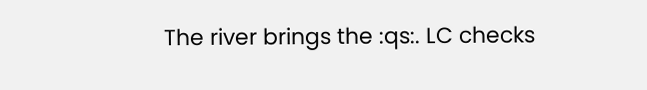The river brings the :qs:. LC checks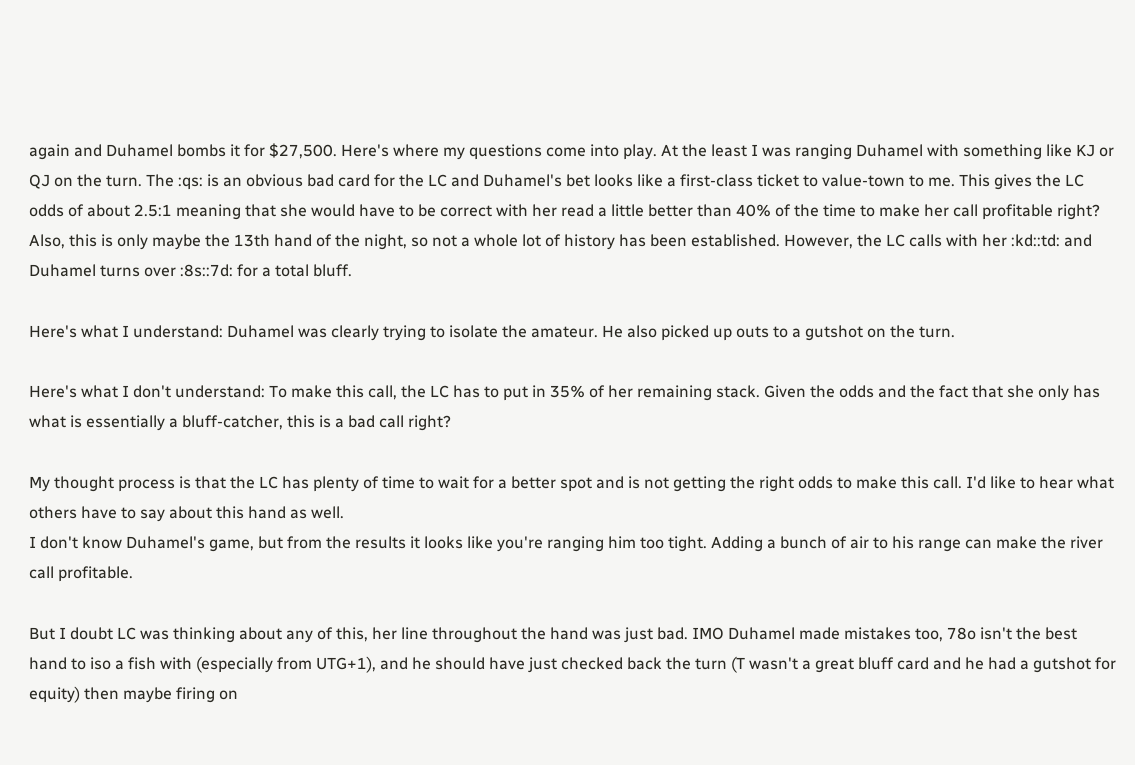again and Duhamel bombs it for $27,500. Here's where my questions come into play. At the least I was ranging Duhamel with something like KJ or QJ on the turn. The :qs: is an obvious bad card for the LC and Duhamel's bet looks like a first-class ticket to value-town to me. This gives the LC odds of about 2.5:1 meaning that she would have to be correct with her read a little better than 40% of the time to make her call profitable right? Also, this is only maybe the 13th hand of the night, so not a whole lot of history has been established. However, the LC calls with her :kd::td: and Duhamel turns over :8s::7d: for a total bluff.

Here's what I understand: Duhamel was clearly trying to isolate the amateur. He also picked up outs to a gutshot on the turn.

Here's what I don't understand: To make this call, the LC has to put in 35% of her remaining stack. Given the odds and the fact that she only has what is essentially a bluff-catcher, this is a bad call right?

My thought process is that the LC has plenty of time to wait for a better spot and is not getting the right odds to make this call. I'd like to hear what others have to say about this hand as well.
I don't know Duhamel's game, but from the results it looks like you're ranging him too tight. Adding a bunch of air to his range can make the river call profitable.

But I doubt LC was thinking about any of this, her line throughout the hand was just bad. IMO Duhamel made mistakes too, 78o isn't the best hand to iso a fish with (especially from UTG+1), and he should have just checked back the turn (T wasn't a great bluff card and he had a gutshot for equity) then maybe firing on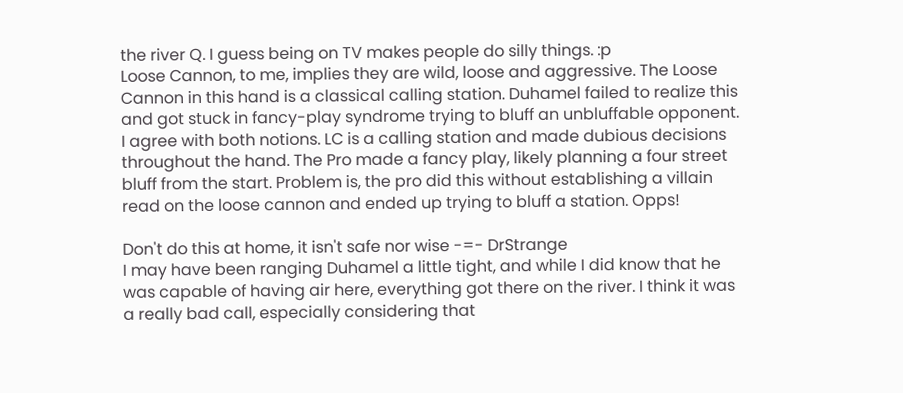the river Q. I guess being on TV makes people do silly things. :p
Loose Cannon, to me, implies they are wild, loose and aggressive. The Loose Cannon in this hand is a classical calling station. Duhamel failed to realize this and got stuck in fancy-play syndrome trying to bluff an unbluffable opponent.
I agree with both notions. LC is a calling station and made dubious decisions throughout the hand. The Pro made a fancy play, likely planning a four street bluff from the start. Problem is, the pro did this without establishing a villain read on the loose cannon and ended up trying to bluff a station. Opps!

Don't do this at home, it isn't safe nor wise -=- DrStrange
I may have been ranging Duhamel a little tight, and while I did know that he was capable of having air here, everything got there on the river. I think it was a really bad call, especially considering that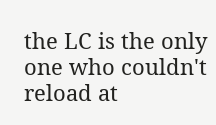the LC is the only one who couldn't reload at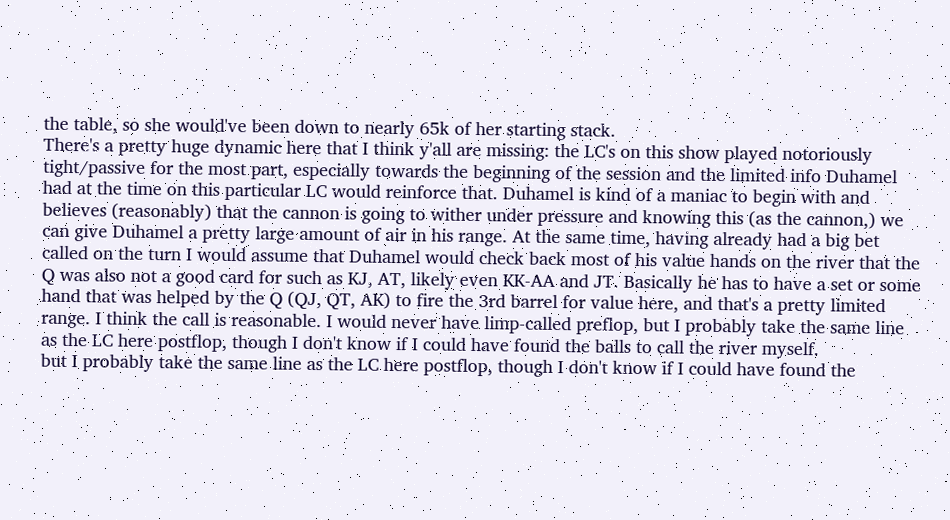the table, so she would've been down to nearly 65k of her starting stack.
There's a pretty huge dynamic here that I think y'all are missing: the LC's on this show played notoriously tight/passive for the most part, especially towards the beginning of the session and the limited info Duhamel had at the time on this particular LC would reinforce that. Duhamel is kind of a maniac to begin with and believes (reasonably) that the cannon is going to wither under pressure and knowing this (as the cannon,) we can give Duhamel a pretty large amount of air in his range. At the same time, having already had a big bet called on the turn I would assume that Duhamel would check back most of his value hands on the river that the Q was also not a good card for such as KJ, AT, likely even KK-AA and JT. Basically he has to have a set or some hand that was helped by the Q (QJ, QT, AK) to fire the 3rd barrel for value here, and that's a pretty limited range. I think the call is reasonable. I would never have limp-called preflop, but I probably take the same line as the LC here postflop, though I don't know if I could have found the balls to call the river myself.
but I probably take the same line as the LC here postflop, though I don't know if I could have found the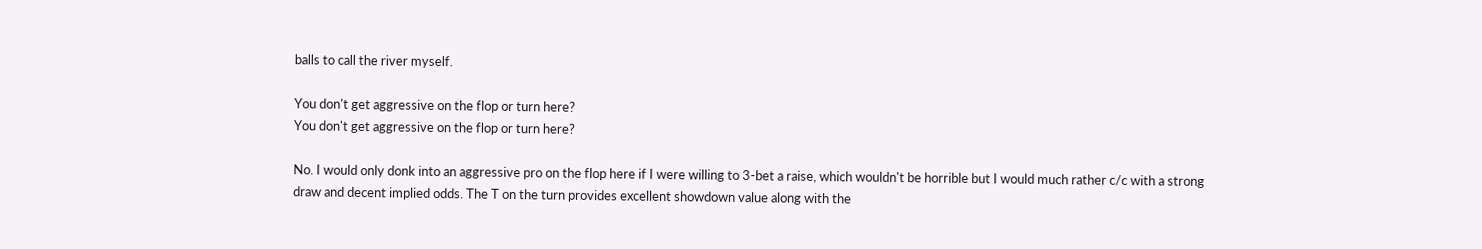balls to call the river myself.

You don't get aggressive on the flop or turn here?
You don't get aggressive on the flop or turn here?

No. I would only donk into an aggressive pro on the flop here if I were willing to 3-bet a raise, which wouldn't be horrible but I would much rather c/c with a strong draw and decent implied odds. The T on the turn provides excellent showdown value along with the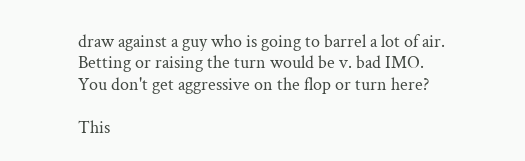draw against a guy who is going to barrel a lot of air. Betting or raising the turn would be v. bad IMO.
You don't get aggressive on the flop or turn here?

This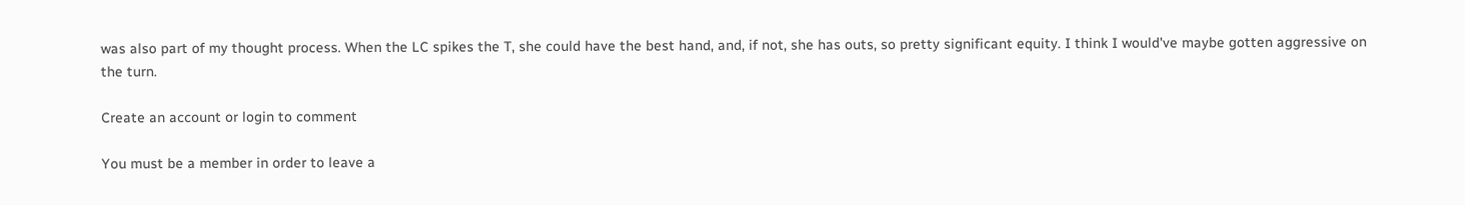was also part of my thought process. When the LC spikes the T, she could have the best hand, and, if not, she has outs, so pretty significant equity. I think I would've maybe gotten aggressive on the turn.

Create an account or login to comment

You must be a member in order to leave a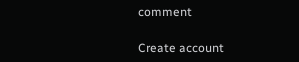comment

Create account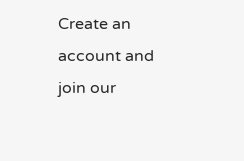Create an account and join our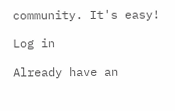community. It's easy!

Log in

Already have an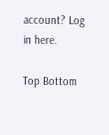account? Log in here.

Top Bottom